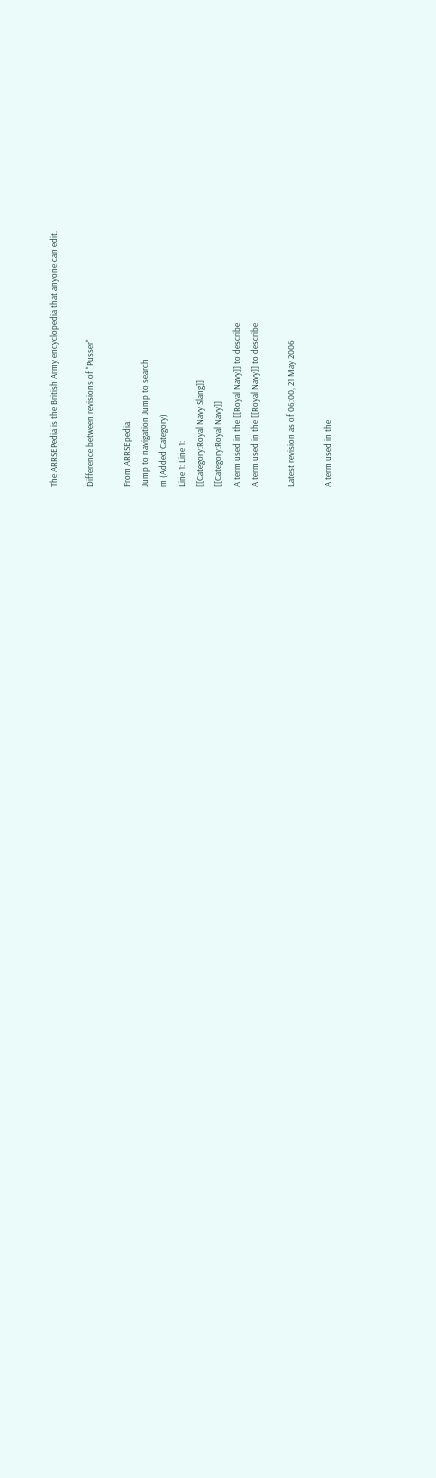The ARRSEPedia is the British Army encyclopedia that anyone can edit.

Difference between revisions of "Pusser"

From ARRSEpedia
Jump to navigation Jump to search
m (Added Category)
Line 1: Line 1:
[[Category:Royal Navy Slang]]
[[Category:Royal Navy]]
A term used in the [[Royal Navy]] to describe
A term used in the [[Royal Navy]] to describe

Latest revision as of 06:00, 21 May 2006

A term used in the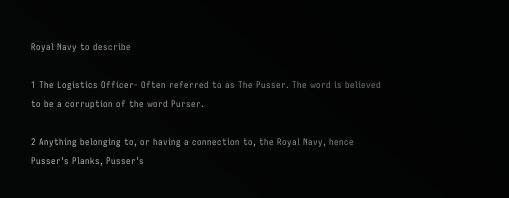Royal Navy to describe

1 The Logistics Officer- Often referred to as The Pusser. The word is believed to be a corruption of the word Purser.

2 Anything belonging to, or having a connection to, the Royal Navy, hence Pusser's Planks, Pusser's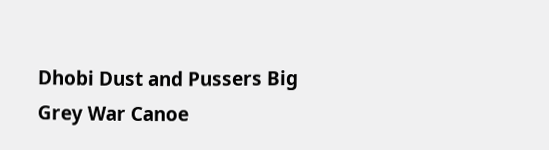Dhobi Dust and Pussers Big Grey War Canoe